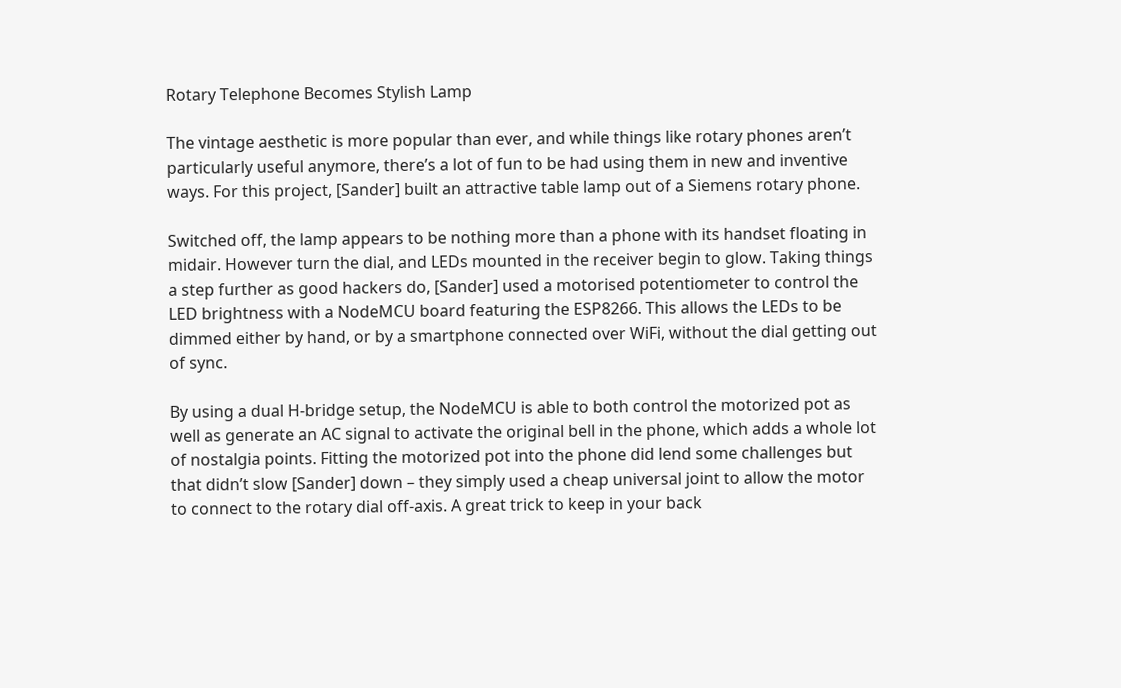Rotary Telephone Becomes Stylish Lamp

The vintage aesthetic is more popular than ever, and while things like rotary phones aren’t particularly useful anymore, there’s a lot of fun to be had using them in new and inventive ways. For this project, [Sander] built an attractive table lamp out of a Siemens rotary phone.

Switched off, the lamp appears to be nothing more than a phone with its handset floating in midair. However turn the dial, and LEDs mounted in the receiver begin to glow. Taking things a step further as good hackers do, [Sander] used a motorised potentiometer to control the LED brightness with a NodeMCU board featuring the ESP8266. This allows the LEDs to be dimmed either by hand, or by a smartphone connected over WiFi, without the dial getting out of sync.

By using a dual H-bridge setup, the NodeMCU is able to both control the motorized pot as well as generate an AC signal to activate the original bell in the phone, which adds a whole lot of nostalgia points. Fitting the motorized pot into the phone did lend some challenges but that didn’t slow [Sander] down – they simply used a cheap universal joint to allow the motor to connect to the rotary dial off-axis. A great trick to keep in your back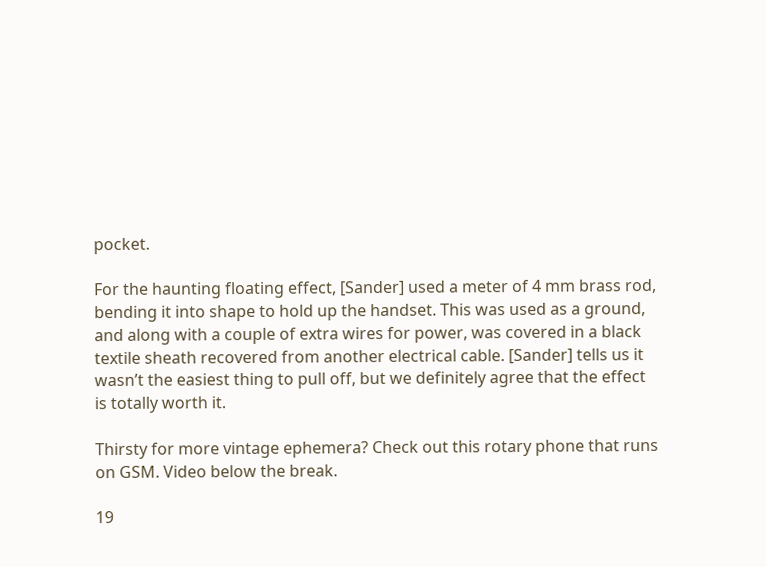pocket.

For the haunting floating effect, [Sander] used a meter of 4 mm brass rod, bending it into shape to hold up the handset. This was used as a ground, and along with a couple of extra wires for power, was covered in a black textile sheath recovered from another electrical cable. [Sander] tells us it wasn’t the easiest thing to pull off, but we definitely agree that the effect is totally worth it.

Thirsty for more vintage ephemera? Check out this rotary phone that runs on GSM. Video below the break.

19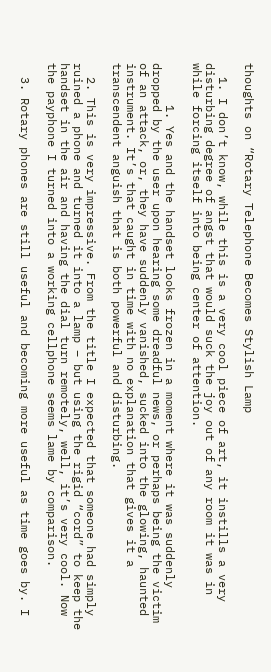thoughts on “Rotary Telephone Becomes Stylish Lamp

  1. I don’t know, while this is a very cool piece of art, it instills a very disturbing degree of angst that would suck the joy out of any room it was in while forcing itself into being center of attention.

      1. Yes and the handset looks frozen in a moment where it was suddenly dropped by the user upon hearing some dreadful news, or perhaps being the victim of an attack, or, they have suddenly vanished, sucked into the glowing, haunted instrument. It’s that caught in time with no explanation that gives it a transcendent anguish that is both powerful and disturbing.

  2. This is very impressive. From the title I expected that someone had simply ruined a phone and turned it into a lamp – but using the rigid “cord” to keep the handset in the air and having the dial turn remotely, well, it’s very cool. Now the payphone I turned into a working cellphone seems lame by comparison.

  3. Rotary phones are still useful and becoming more useful as time goes by. I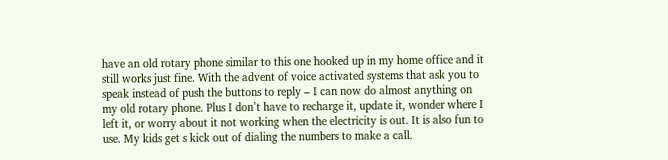have an old rotary phone similar to this one hooked up in my home office and it still works just fine. With the advent of voice activated systems that ask you to speak instead of push the buttons to reply – I can now do almost anything on my old rotary phone. Plus I don’t have to recharge it, update it, wonder where I left it, or worry about it not working when the electricity is out. It is also fun to use. My kids get s kick out of dialing the numbers to make a call.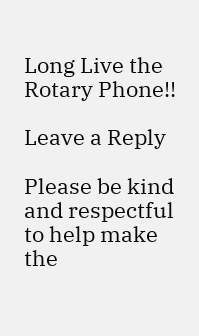Long Live the Rotary Phone!!

Leave a Reply

Please be kind and respectful to help make the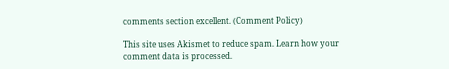comments section excellent. (Comment Policy)

This site uses Akismet to reduce spam. Learn how your comment data is processed.